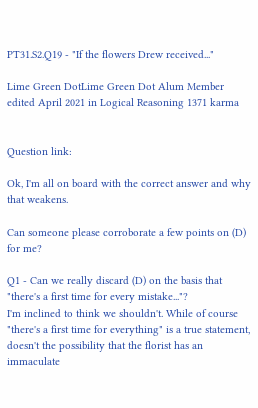PT31.S2.Q19 - "If the flowers Drew received..."

Lime Green DotLime Green Dot Alum Member
edited April 2021 in Logical Reasoning 1371 karma


Question link:

Ok, I'm all on board with the correct answer and why that weakens.

Can someone please corroborate a few points on (D) for me?

Q1 - Can we really discard (D) on the basis that "there's a first time for every mistake..."?
I'm inclined to think we shouldn't. While of course "there's a first time for everything" is a true statement, doesn't the possibility that the florist has an immaculate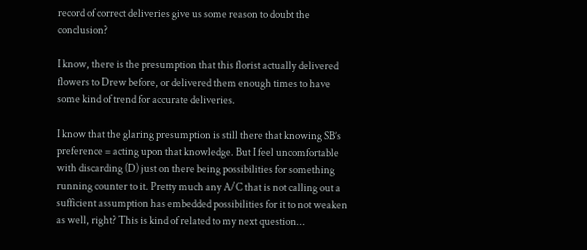record of correct deliveries give us some reason to doubt the conclusion?

I know, there is the presumption that this florist actually delivered flowers to Drew before, or delivered them enough times to have some kind of trend for accurate deliveries.

I know that the glaring presumption is still there that knowing SB’s preference = acting upon that knowledge. But I feel uncomfortable with discarding (D) just on there being possibilities for something running counter to it. Pretty much any A/C that is not calling out a sufficient assumption has embedded possibilities for it to not weaken as well, right? This is kind of related to my next question...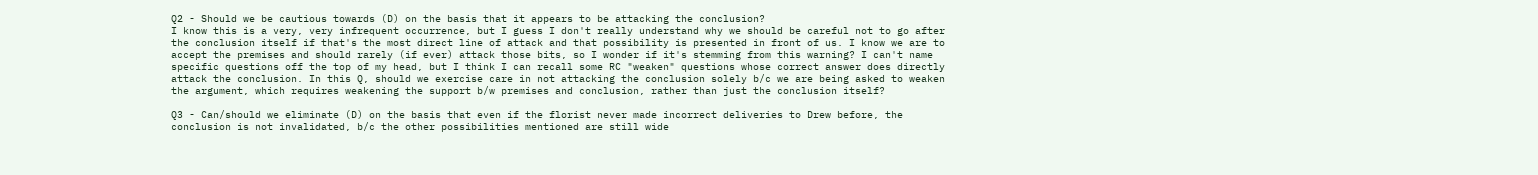Q2 - Should we be cautious towards (D) on the basis that it appears to be attacking the conclusion?
I know this is a very, very infrequent occurrence, but I guess I don't really understand why we should be careful not to go after the conclusion itself if that's the most direct line of attack and that possibility is presented in front of us. I know we are to accept the premises and should rarely (if ever) attack those bits, so I wonder if it's stemming from this warning? I can't name specific questions off the top of my head, but I think I can recall some RC "weaken" questions whose correct answer does directly attack the conclusion. In this Q, should we exercise care in not attacking the conclusion solely b/c we are being asked to weaken the argument, which requires weakening the support b/w premises and conclusion, rather than just the conclusion itself?

Q3 - Can/should we eliminate (D) on the basis that even if the florist never made incorrect deliveries to Drew before, the conclusion is not invalidated, b/c the other possibilities mentioned are still wide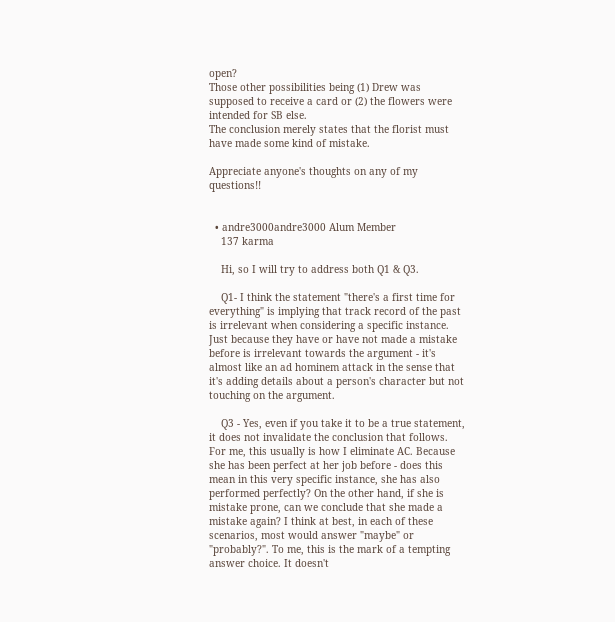open?
Those other possibilities being (1) Drew was supposed to receive a card or (2) the flowers were intended for SB else.
The conclusion merely states that the florist must have made some kind of mistake.

Appreciate anyone's thoughts on any of my questions!!


  • andre3000andre3000 Alum Member
    137 karma

    Hi, so I will try to address both Q1 & Q3.

    Q1- I think the statement "there's a first time for everything" is implying that track record of the past is irrelevant when considering a specific instance. Just because they have or have not made a mistake before is irrelevant towards the argument - it's almost like an ad hominem attack in the sense that it's adding details about a person's character but not touching on the argument.

    Q3 - Yes, even if you take it to be a true statement, it does not invalidate the conclusion that follows. For me, this usually is how I eliminate AC. Because she has been perfect at her job before - does this mean in this very specific instance, she has also performed perfectly? On the other hand, if she is mistake prone, can we conclude that she made a mistake again? I think at best, in each of these scenarios, most would answer "maybe" or "probably?". To me, this is the mark of a tempting answer choice. It doesn't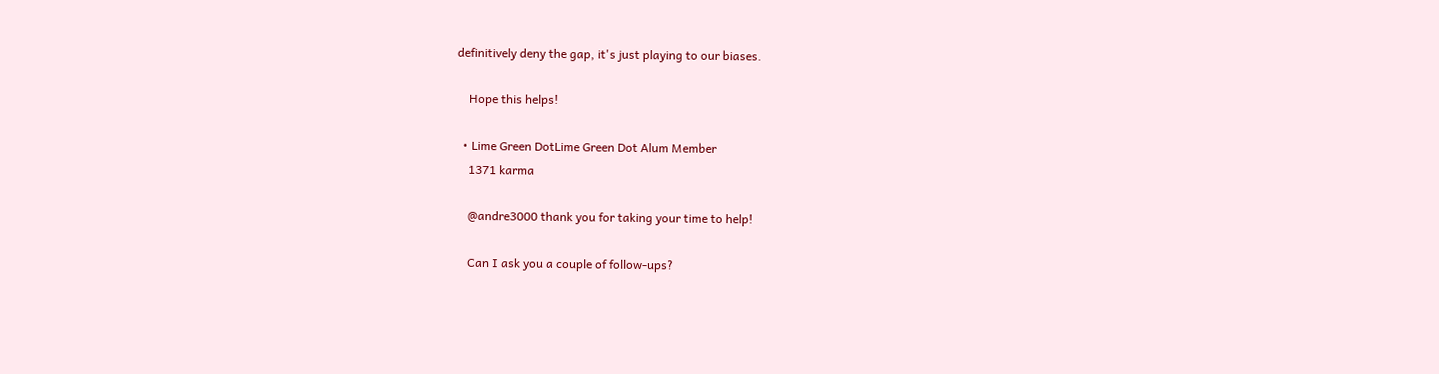definitively deny the gap, it's just playing to our biases.

    Hope this helps!

  • Lime Green DotLime Green Dot Alum Member
    1371 karma

    @andre3000 thank you for taking your time to help!

    Can I ask you a couple of follow-ups?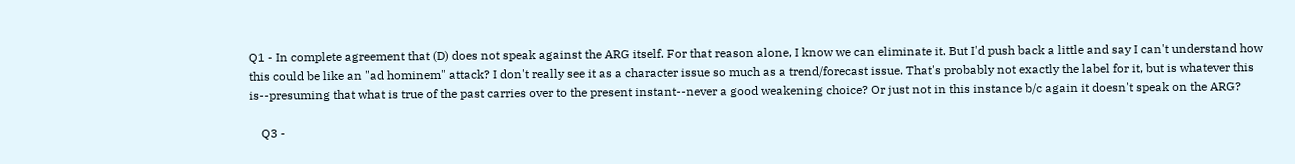Q1 - In complete agreement that (D) does not speak against the ARG itself. For that reason alone, I know we can eliminate it. But I'd push back a little and say I can't understand how this could be like an "ad hominem" attack? I don't really see it as a character issue so much as a trend/forecast issue. That's probably not exactly the label for it, but is whatever this is--presuming that what is true of the past carries over to the present instant--never a good weakening choice? Or just not in this instance b/c again it doesn't speak on the ARG?

    Q3 -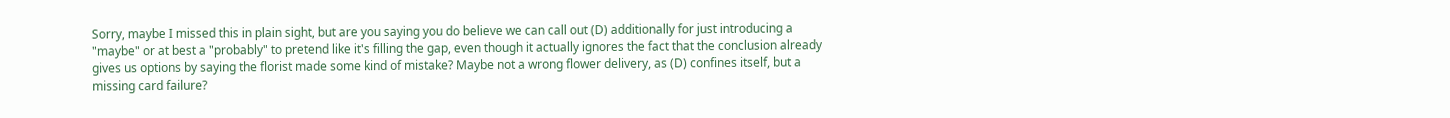Sorry, maybe I missed this in plain sight, but are you saying you do believe we can call out (D) additionally for just introducing a "maybe" or at best a "probably" to pretend like it's filling the gap, even though it actually ignores the fact that the conclusion already gives us options by saying the florist made some kind of mistake? Maybe not a wrong flower delivery, as (D) confines itself, but a missing card failure?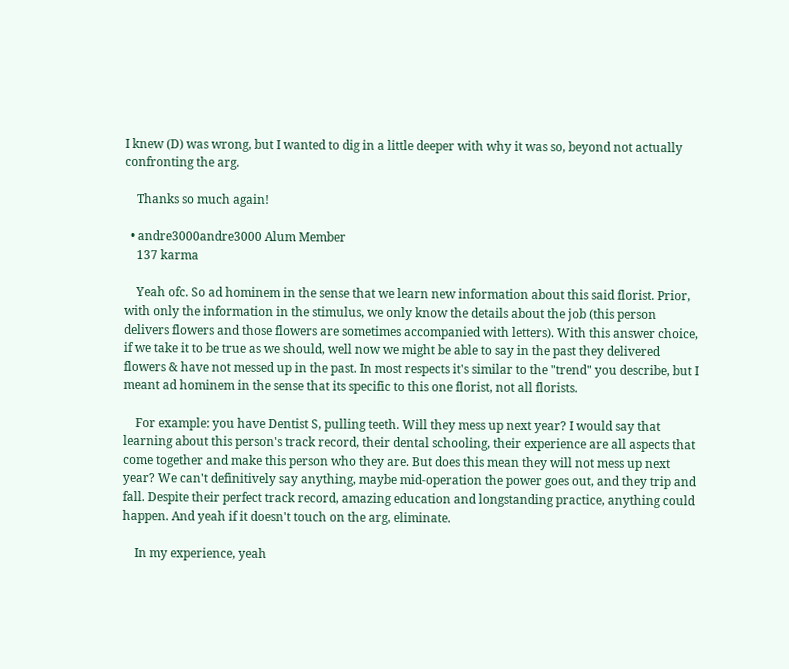I knew (D) was wrong, but I wanted to dig in a little deeper with why it was so, beyond not actually confronting the arg.

    Thanks so much again!

  • andre3000andre3000 Alum Member
    137 karma

    Yeah ofc. So ad hominem in the sense that we learn new information about this said florist. Prior, with only the information in the stimulus, we only know the details about the job (this person delivers flowers and those flowers are sometimes accompanied with letters). With this answer choice, if we take it to be true as we should, well now we might be able to say in the past they delivered flowers & have not messed up in the past. In most respects it's similar to the "trend" you describe, but I meant ad hominem in the sense that its specific to this one florist, not all florists.

    For example: you have Dentist S, pulling teeth. Will they mess up next year? I would say that learning about this person's track record, their dental schooling, their experience are all aspects that come together and make this person who they are. But does this mean they will not mess up next year? We can't definitively say anything, maybe mid-operation the power goes out, and they trip and fall. Despite their perfect track record, amazing education and longstanding practice, anything could happen. And yeah if it doesn't touch on the arg, eliminate.

    In my experience, yeah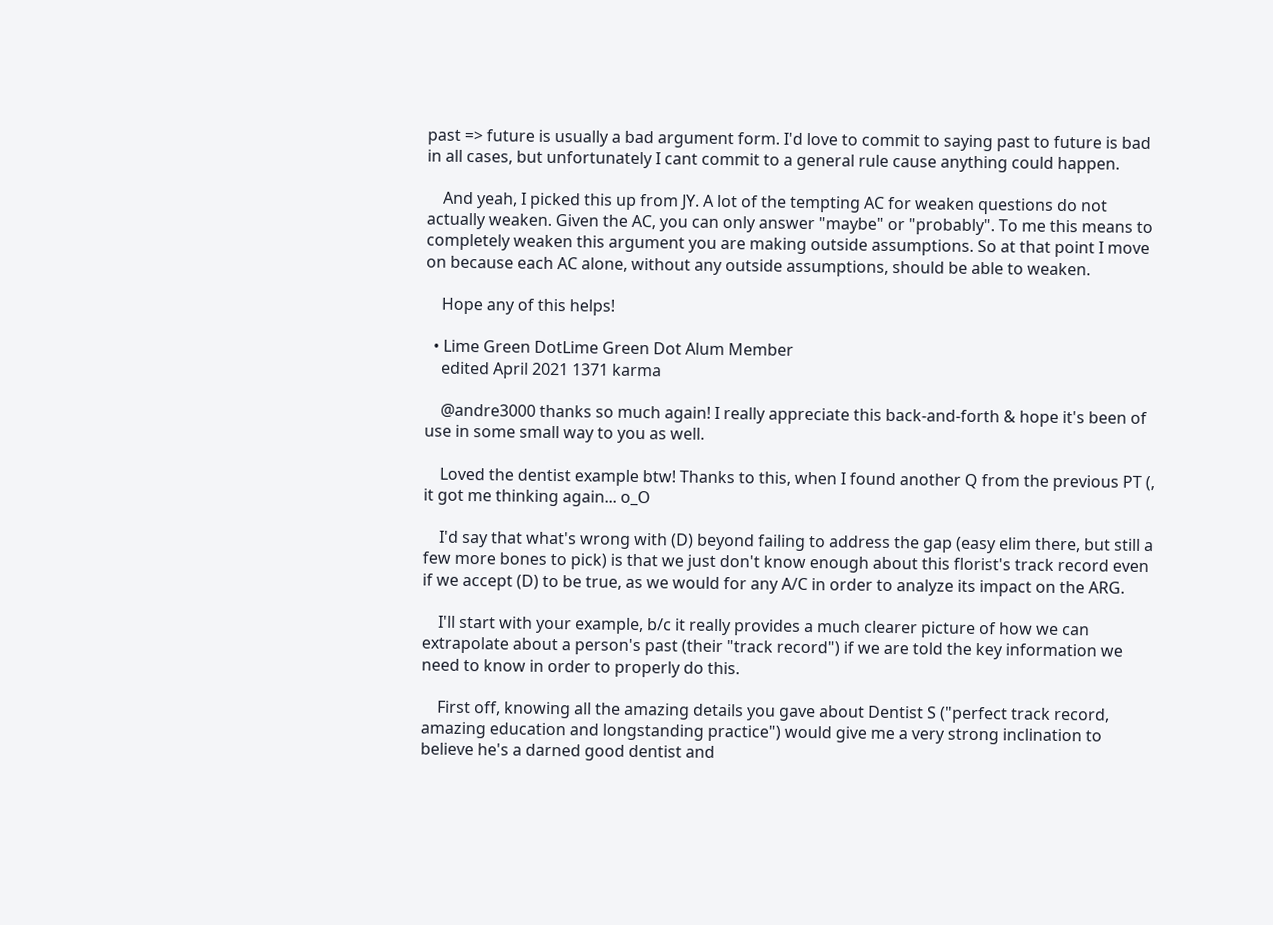past => future is usually a bad argument form. I'd love to commit to saying past to future is bad in all cases, but unfortunately I cant commit to a general rule cause anything could happen.

    And yeah, I picked this up from JY. A lot of the tempting AC for weaken questions do not actually weaken. Given the AC, you can only answer "maybe" or "probably". To me this means to completely weaken this argument you are making outside assumptions. So at that point I move on because each AC alone, without any outside assumptions, should be able to weaken.

    Hope any of this helps!

  • Lime Green DotLime Green Dot Alum Member
    edited April 2021 1371 karma

    @andre3000 thanks so much again! I really appreciate this back-and-forth & hope it's been of use in some small way to you as well.

    Loved the dentist example btw! Thanks to this, when I found another Q from the previous PT (, it got me thinking again... o_O

    I'd say that what's wrong with (D) beyond failing to address the gap (easy elim there, but still a few more bones to pick) is that we just don't know enough about this florist's track record even if we accept (D) to be true, as we would for any A/C in order to analyze its impact on the ARG.

    I'll start with your example, b/c it really provides a much clearer picture of how we can extrapolate about a person's past (their "track record") if we are told the key information we need to know in order to properly do this.

    First off, knowing all the amazing details you gave about Dentist S ("perfect track record, amazing education and longstanding practice") would give me a very strong inclination to believe he's a darned good dentist and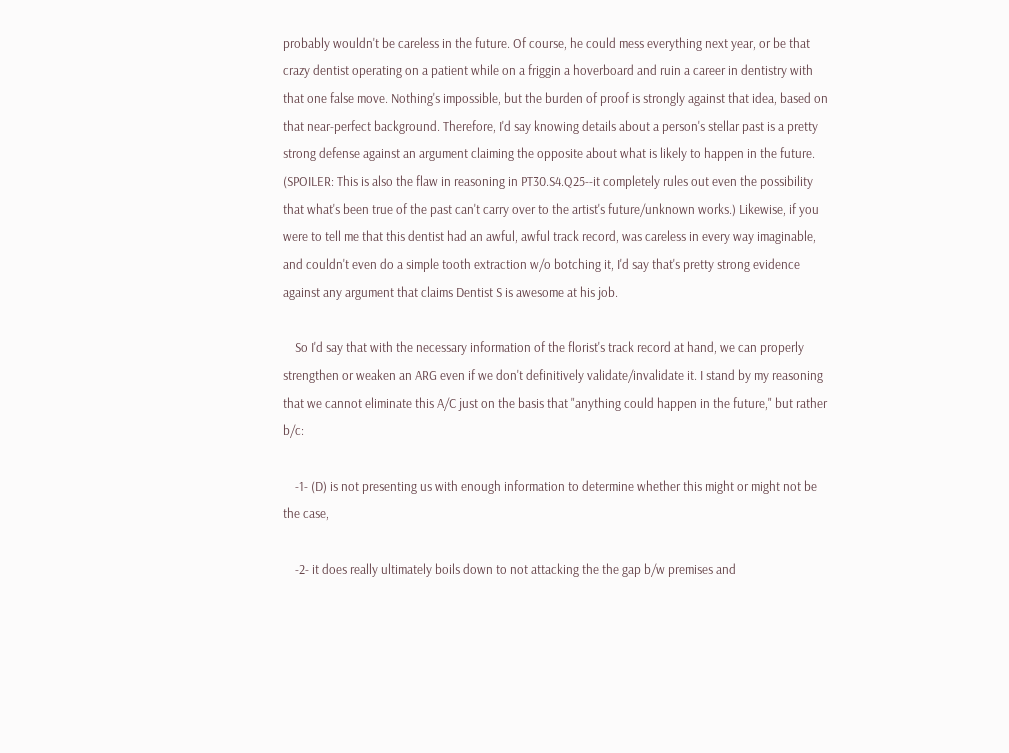probably wouldn't be careless in the future. Of course, he could mess everything next year, or be that crazy dentist operating on a patient while on a friggin a hoverboard and ruin a career in dentistry with that one false move. Nothing's impossible, but the burden of proof is strongly against that idea, based on that near-perfect background. Therefore, I'd say knowing details about a person's stellar past is a pretty strong defense against an argument claiming the opposite about what is likely to happen in the future. (SPOILER: This is also the flaw in reasoning in PT30.S4.Q25--it completely rules out even the possibility that what's been true of the past can't carry over to the artist's future/unknown works.) Likewise, if you were to tell me that this dentist had an awful, awful track record, was careless in every way imaginable, and couldn't even do a simple tooth extraction w/o botching it, I'd say that's pretty strong evidence against any argument that claims Dentist S is awesome at his job.

    So I'd say that with the necessary information of the florist's track record at hand, we can properly strengthen or weaken an ARG even if we don't definitively validate/invalidate it. I stand by my reasoning that we cannot eliminate this A/C just on the basis that "anything could happen in the future," but rather b/c:

    -1- (D) is not presenting us with enough information to determine whether this might or might not be the case,

    -2- it does really ultimately boils down to not attacking the the gap b/w premises and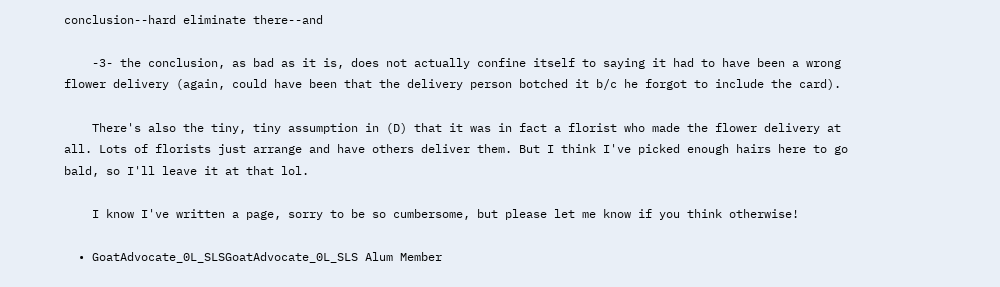conclusion--hard eliminate there--and

    -3- the conclusion, as bad as it is, does not actually confine itself to saying it had to have been a wrong flower delivery (again, could have been that the delivery person botched it b/c he forgot to include the card).

    There's also the tiny, tiny assumption in (D) that it was in fact a florist who made the flower delivery at all. Lots of florists just arrange and have others deliver them. But I think I've picked enough hairs here to go bald, so I'll leave it at that lol.

    I know I've written a page, sorry to be so cumbersome, but please let me know if you think otherwise!

  • GoatAdvocate_0L_SLSGoatAdvocate_0L_SLS Alum Member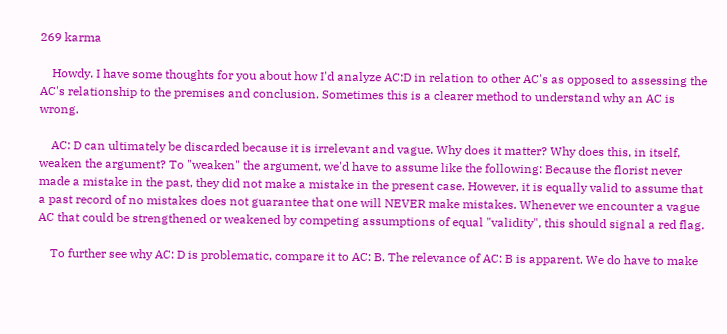269 karma

    Howdy. I have some thoughts for you about how I'd analyze AC:D in relation to other AC's as opposed to assessing the AC's relationship to the premises and conclusion. Sometimes this is a clearer method to understand why an AC is wrong.

    AC: D can ultimately be discarded because it is irrelevant and vague. Why does it matter? Why does this, in itself, weaken the argument? To "weaken" the argument, we'd have to assume like the following: Because the florist never made a mistake in the past, they did not make a mistake in the present case. However, it is equally valid to assume that a past record of no mistakes does not guarantee that one will NEVER make mistakes. Whenever we encounter a vague AC that could be strengthened or weakened by competing assumptions of equal "validity", this should signal a red flag.

    To further see why AC: D is problematic, compare it to AC: B. The relevance of AC: B is apparent. We do have to make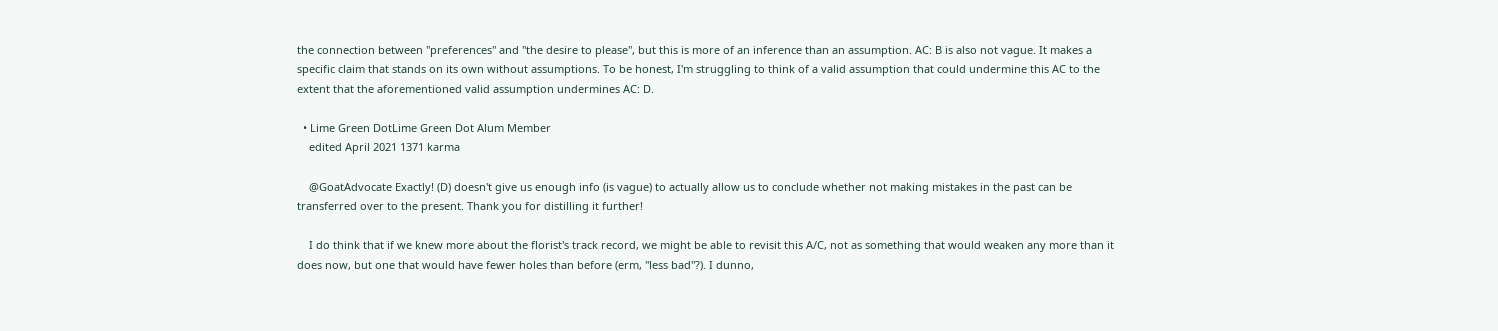the connection between "preferences" and "the desire to please", but this is more of an inference than an assumption. AC: B is also not vague. It makes a specific claim that stands on its own without assumptions. To be honest, I'm struggling to think of a valid assumption that could undermine this AC to the extent that the aforementioned valid assumption undermines AC: D.

  • Lime Green DotLime Green Dot Alum Member
    edited April 2021 1371 karma

    @GoatAdvocate Exactly! (D) doesn't give us enough info (is vague) to actually allow us to conclude whether not making mistakes in the past can be transferred over to the present. Thank you for distilling it further!

    I do think that if we knew more about the florist's track record, we might be able to revisit this A/C, not as something that would weaken any more than it does now, but one that would have fewer holes than before (erm, "less bad"?). I dunno,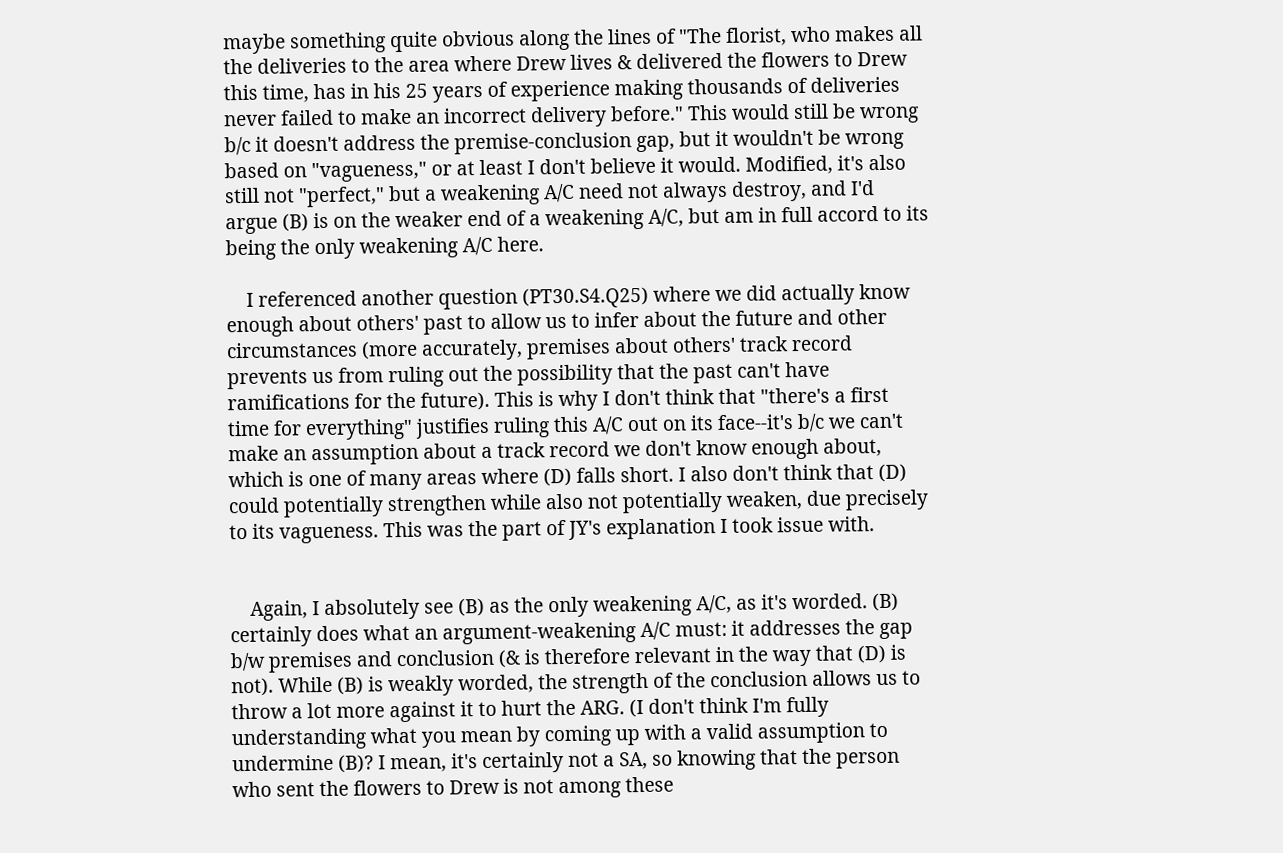maybe something quite obvious along the lines of "The florist, who makes all the deliveries to the area where Drew lives & delivered the flowers to Drew this time, has in his 25 years of experience making thousands of deliveries never failed to make an incorrect delivery before." This would still be wrong b/c it doesn't address the premise-conclusion gap, but it wouldn't be wrong based on "vagueness," or at least I don't believe it would. Modified, it's also still not "perfect," but a weakening A/C need not always destroy, and I'd argue (B) is on the weaker end of a weakening A/C, but am in full accord to its being the only weakening A/C here.

    I referenced another question (PT30.S4.Q25) where we did actually know enough about others' past to allow us to infer about the future and other circumstances (more accurately, premises about others' track record prevents us from ruling out the possibility that the past can't have ramifications for the future). This is why I don't think that "there's a first time for everything" justifies ruling this A/C out on its face--it's b/c we can't make an assumption about a track record we don't know enough about, which is one of many areas where (D) falls short. I also don't think that (D) could potentially strengthen while also not potentially weaken, due precisely to its vagueness. This was the part of JY's explanation I took issue with.


    Again, I absolutely see (B) as the only weakening A/C, as it's worded. (B) certainly does what an argument-weakening A/C must: it addresses the gap b/w premises and conclusion (& is therefore relevant in the way that (D) is not). While (B) is weakly worded, the strength of the conclusion allows us to throw a lot more against it to hurt the ARG. (I don't think I'm fully understanding what you mean by coming up with a valid assumption to undermine (B)? I mean, it's certainly not a SA, so knowing that the person who sent the flowers to Drew is not among these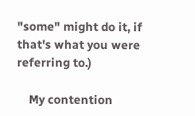"some" might do it, if that's what you were referring to.)

    My contention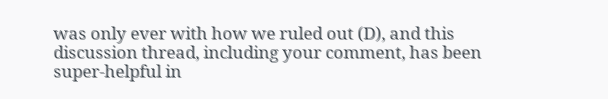was only ever with how we ruled out (D), and this discussion thread, including your comment, has been super-helpful in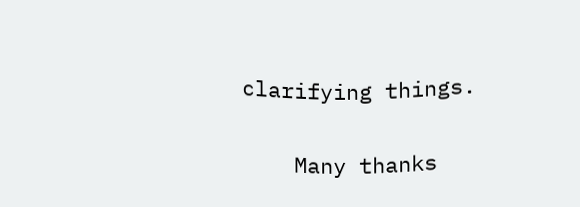clarifying things.

    Many thanks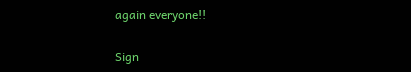again everyone!!

Sign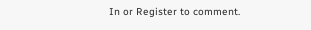In or Register to comment.